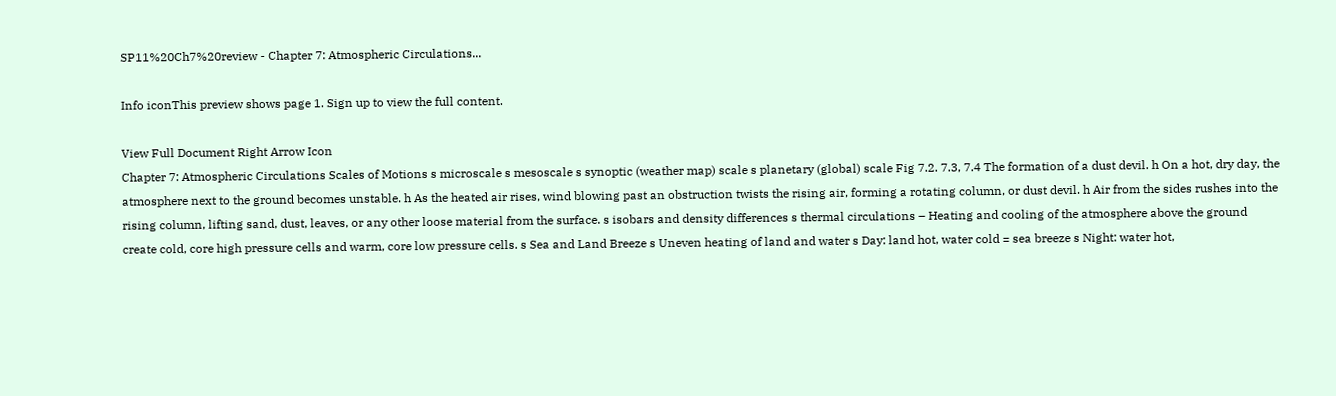SP11%20Ch7%20review - Chapter 7: Atmospheric Circulations...

Info iconThis preview shows page 1. Sign up to view the full content.

View Full Document Right Arrow Icon
Chapter 7: Atmospheric Circulations Scales of Motions s microscale s mesoscale s synoptic (weather map) scale s planetary (global) scale Fig 7.2. 7.3, 7.4 The formation of a dust devil. h On a hot, dry day, the atmosphere next to the ground becomes unstable. h As the heated air rises, wind blowing past an obstruction twists the rising air, forming a rotating column, or dust devil. h Air from the sides rushes into the rising column, lifting sand, dust, leaves, or any other loose material from the surface. s isobars and density differences s thermal circulations – Heating and cooling of the atmosphere above the ground create cold, core high pressure cells and warm, core low pressure cells. s Sea and Land Breeze s Uneven heating of land and water s Day: land hot, water cold = sea breeze s Night: water hot,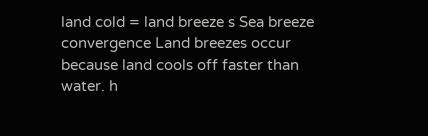land cold = land breeze s Sea breeze convergence Land breezes occur because land cools off faster than water. h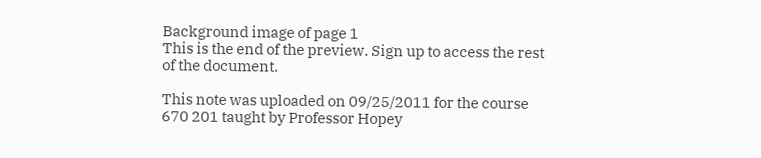Background image of page 1
This is the end of the preview. Sign up to access the rest of the document.

This note was uploaded on 09/25/2011 for the course 670 201 taught by Professor Hopey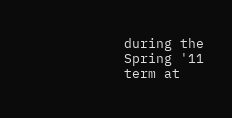during the Spring '11 term at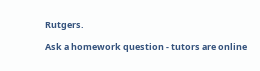Rutgers.

Ask a homework question - tutors are online